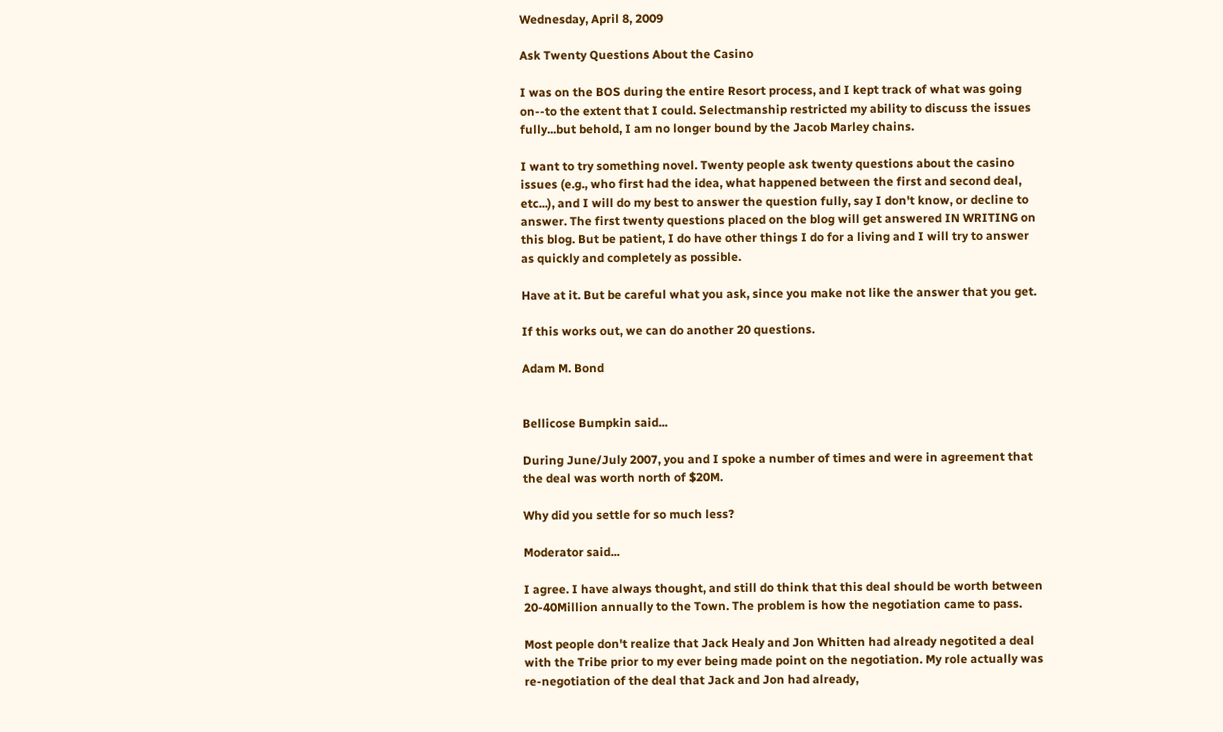Wednesday, April 8, 2009

Ask Twenty Questions About the Casino

I was on the BOS during the entire Resort process, and I kept track of what was going on--to the extent that I could. Selectmanship restricted my ability to discuss the issues fully...but behold, I am no longer bound by the Jacob Marley chains.

I want to try something novel. Twenty people ask twenty questions about the casino issues (e.g., who first had the idea, what happened between the first and second deal, etc...), and I will do my best to answer the question fully, say I don't know, or decline to answer. The first twenty questions placed on the blog will get answered IN WRITING on this blog. But be patient, I do have other things I do for a living and I will try to answer as quickly and completely as possible.

Have at it. But be careful what you ask, since you make not like the answer that you get.

If this works out, we can do another 20 questions.

Adam M. Bond


Bellicose Bumpkin said...

During June/July 2007, you and I spoke a number of times and were in agreement that the deal was worth north of $20M.

Why did you settle for so much less?

Moderator said...

I agree. I have always thought, and still do think that this deal should be worth between 20-40Million annually to the Town. The problem is how the negotiation came to pass.

Most people don't realize that Jack Healy and Jon Whitten had already negotited a deal with the Tribe prior to my ever being made point on the negotiation. My role actually was re-negotiation of the deal that Jack and Jon had already,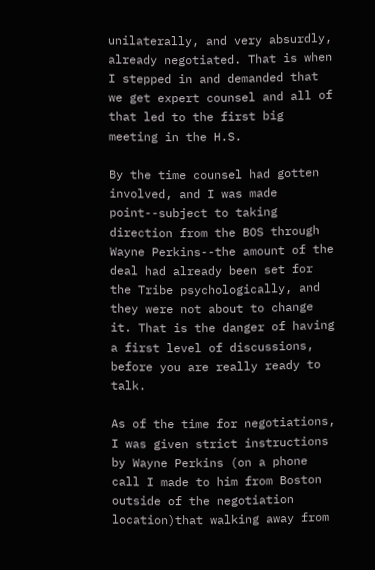unilaterally, and very absurdly, already negotiated. That is when I stepped in and demanded that we get expert counsel and all of that led to the first big meeting in the H.S.

By the time counsel had gotten involved, and I was made point--subject to taking direction from the BOS through Wayne Perkins--the amount of the deal had already been set for the Tribe psychologically, and they were not about to change it. That is the danger of having a first level of discussions, before you are really ready to talk.

As of the time for negotiations, I was given strict instructions by Wayne Perkins (on a phone call I made to him from Boston outside of the negotiation location)that walking away from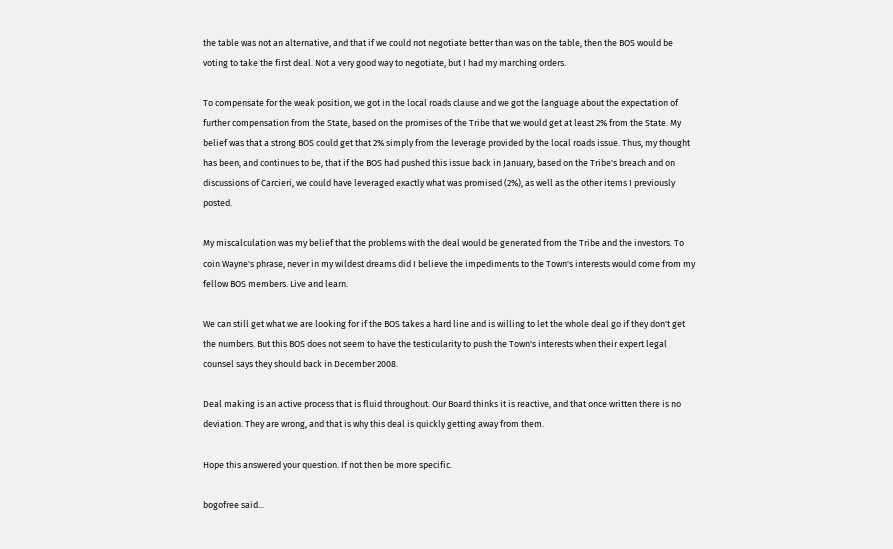the table was not an alternative, and that if we could not negotiate better than was on the table, then the BOS would be voting to take the first deal. Not a very good way to negotiate, but I had my marching orders.

To compensate for the weak position, we got in the local roads clause and we got the language about the expectation of further compensation from the State, based on the promises of the Tribe that we would get at least 2% from the State. My belief was that a strong BOS could get that 2% simply from the leverage provided by the local roads issue. Thus, my thought has been, and continues to be, that if the BOS had pushed this issue back in January, based on the Tribe's breach and on discussions of Carcieri, we could have leveraged exactly what was promised (2%), as well as the other items I previously posted.

My miscalculation was my belief that the problems with the deal would be generated from the Tribe and the investors. To coin Wayne's phrase, never in my wildest dreams did I believe the impediments to the Town's interests would come from my fellow BOS members. Live and learn.

We can still get what we are looking for if the BOS takes a hard line and is willing to let the whole deal go if they don't get the numbers. But this BOS does not seem to have the testicularity to push the Town's interests when their expert legal counsel says they should back in December 2008.

Deal making is an active process that is fluid throughout. Our Board thinks it is reactive, and that once written there is no deviation. They are wrong, and that is why this deal is quickly getting away from them.

Hope this answered your question. If not then be more specific.

bogofree said...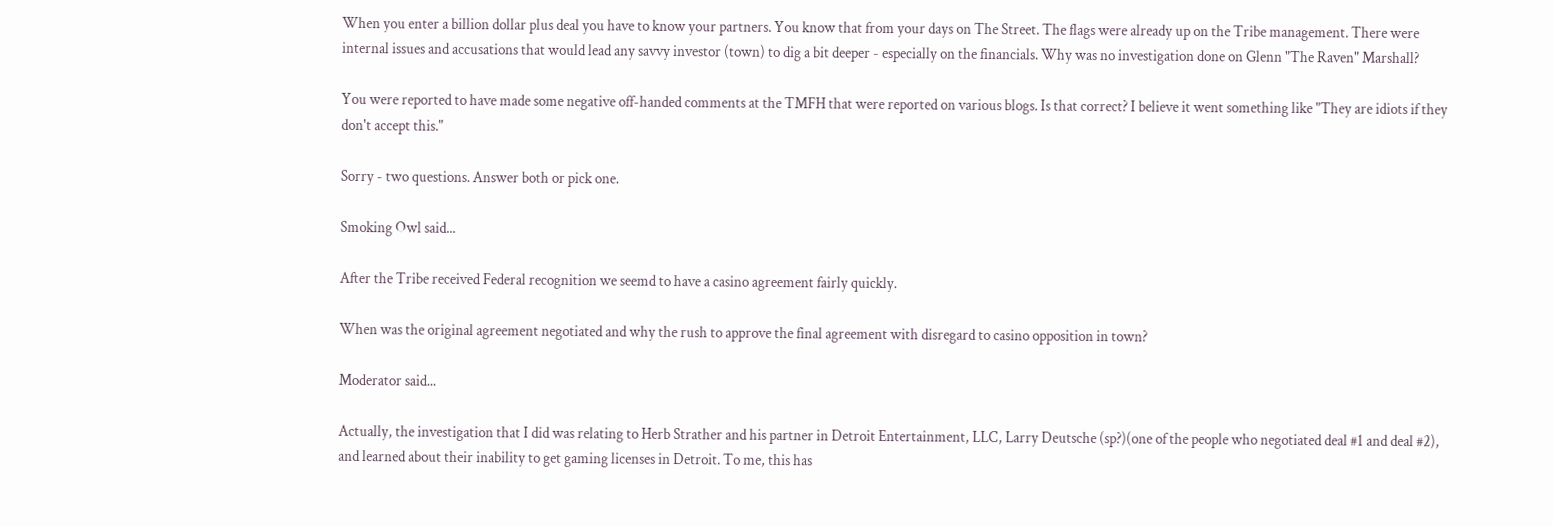When you enter a billion dollar plus deal you have to know your partners. You know that from your days on The Street. The flags were already up on the Tribe management. There were internal issues and accusations that would lead any savvy investor (town) to dig a bit deeper - especially on the financials. Why was no investigation done on Glenn "The Raven" Marshall?

You were reported to have made some negative off-handed comments at the TMFH that were reported on various blogs. Is that correct? I believe it went something like "They are idiots if they don't accept this."

Sorry - two questions. Answer both or pick one.

Smoking Owl said...

After the Tribe received Federal recognition we seemd to have a casino agreement fairly quickly.

When was the original agreement negotiated and why the rush to approve the final agreement with disregard to casino opposition in town?

Moderator said...

Actually, the investigation that I did was relating to Herb Strather and his partner in Detroit Entertainment, LLC, Larry Deutsche (sp?)(one of the people who negotiated deal #1 and deal #2), and learned about their inability to get gaming licenses in Detroit. To me, this has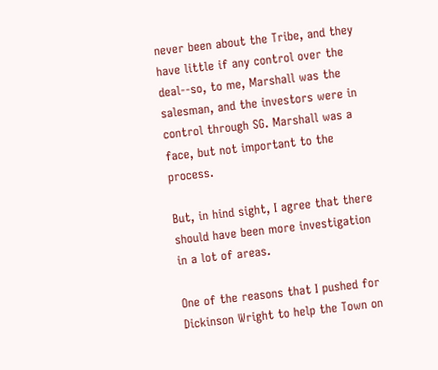never been about the Tribe, and they have little if any control over the deal--so, to me, Marshall was the salesman, and the investors were in control through SG. Marshall was a face, but not important to the process.

But, in hind sight, I agree that there should have been more investigation in a lot of areas.

One of the reasons that I pushed for Dickinson Wright to help the Town on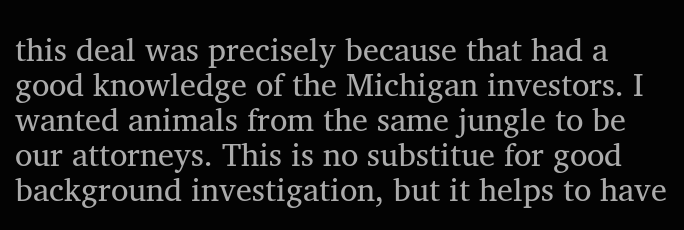this deal was precisely because that had a good knowledge of the Michigan investors. I wanted animals from the same jungle to be our attorneys. This is no substitue for good background investigation, but it helps to have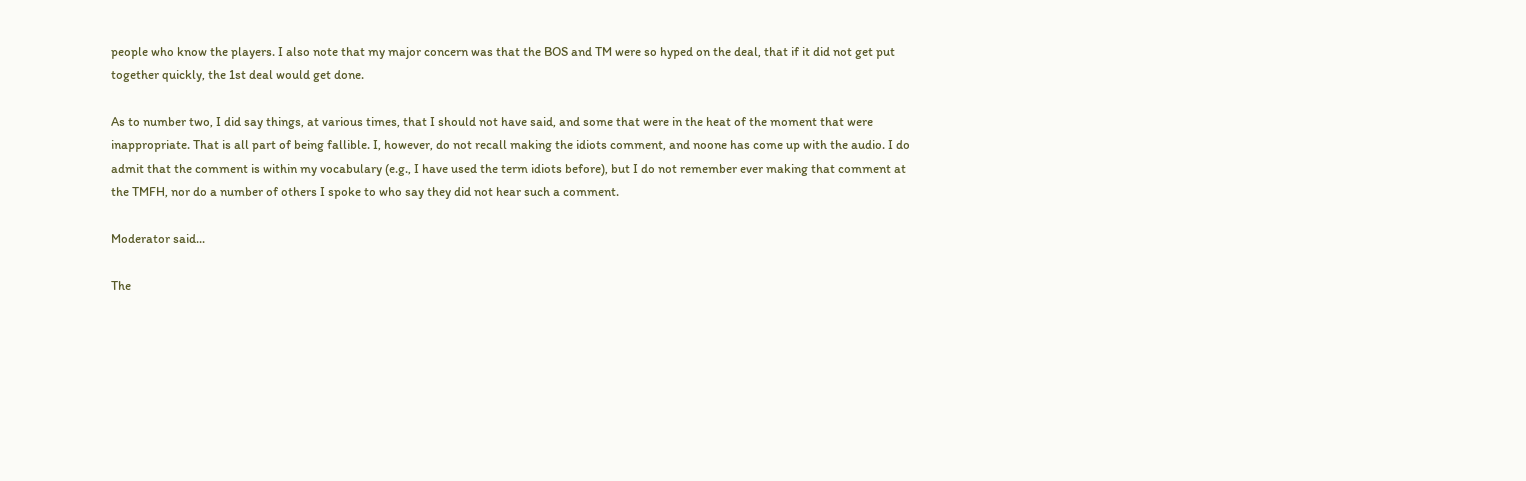people who know the players. I also note that my major concern was that the BOS and TM were so hyped on the deal, that if it did not get put together quickly, the 1st deal would get done.

As to number two, I did say things, at various times, that I should not have said, and some that were in the heat of the moment that were inappropriate. That is all part of being fallible. I, however, do not recall making the idiots comment, and noone has come up with the audio. I do admit that the comment is within my vocabulary (e.g., I have used the term idiots before), but I do not remember ever making that comment at the TMFH, nor do a number of others I spoke to who say they did not hear such a comment.

Moderator said...

The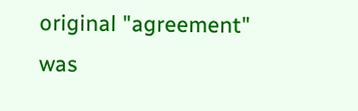original "agreement" was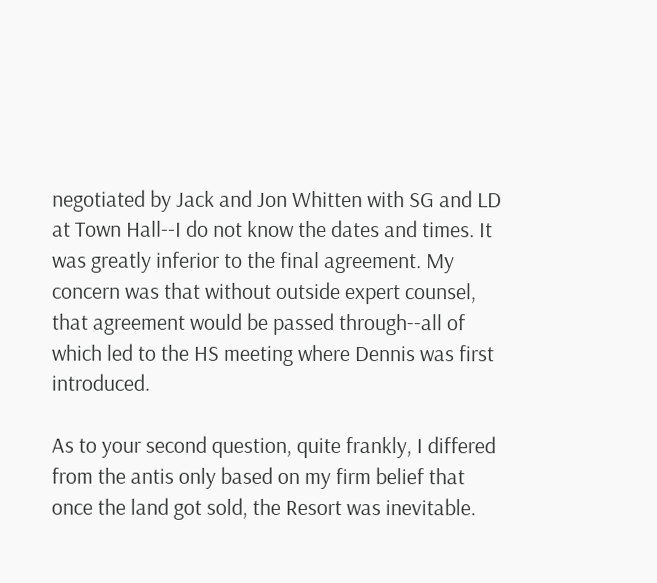negotiated by Jack and Jon Whitten with SG and LD at Town Hall--I do not know the dates and times. It was greatly inferior to the final agreement. My concern was that without outside expert counsel, that agreement would be passed through--all of which led to the HS meeting where Dennis was first introduced.

As to your second question, quite frankly, I differed from the antis only based on my firm belief that once the land got sold, the Resort was inevitable.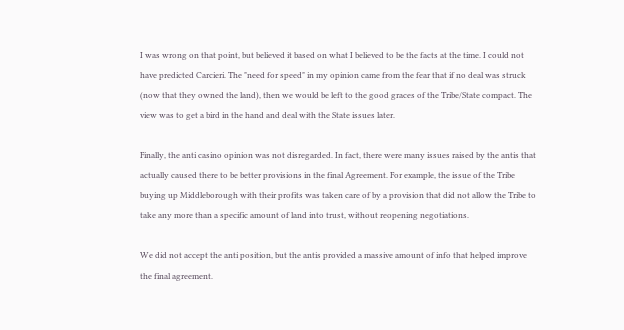I was wrong on that point, but believed it based on what I believed to be the facts at the time. I could not have predicted Carcieri. The "need for speed" in my opinion came from the fear that if no deal was struck (now that they owned the land), then we would be left to the good graces of the Tribe/State compact. The view was to get a bird in the hand and deal with the State issues later.

Finally, the anti casino opinion was not disregarded. In fact, there were many issues raised by the antis that actually caused there to be better provisions in the final Agreement. For example, the issue of the Tribe buying up Middleborough with their profits was taken care of by a provision that did not allow the Tribe to take any more than a specific amount of land into trust, without reopening negotiations.

We did not accept the anti position, but the antis provided a massive amount of info that helped improve the final agreement.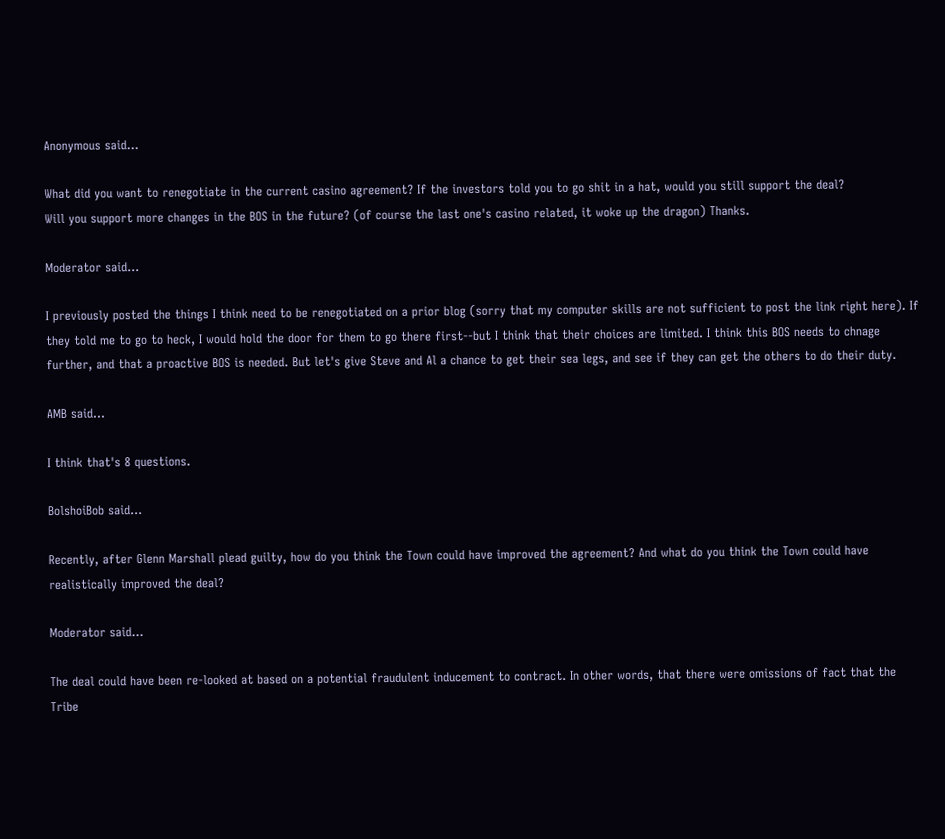Anonymous said...

What did you want to renegotiate in the current casino agreement? If the investors told you to go shit in a hat, would you still support the deal?
Will you support more changes in the BOS in the future? (of course the last one's casino related, it woke up the dragon) Thanks.

Moderator said...

I previously posted the things I think need to be renegotiated on a prior blog (sorry that my computer skills are not sufficient to post the link right here). If they told me to go to heck, I would hold the door for them to go there first--but I think that their choices are limited. I think this BOS needs to chnage further, and that a proactive BOS is needed. But let's give Steve and Al a chance to get their sea legs, and see if they can get the others to do their duty.

AMB said...

I think that's 8 questions.

BolshoiBob said...

Recently, after Glenn Marshall plead guilty, how do you think the Town could have improved the agreement? And what do you think the Town could have realistically improved the deal?

Moderator said...

The deal could have been re-looked at based on a potential fraudulent inducement to contract. In other words, that there were omissions of fact that the Tribe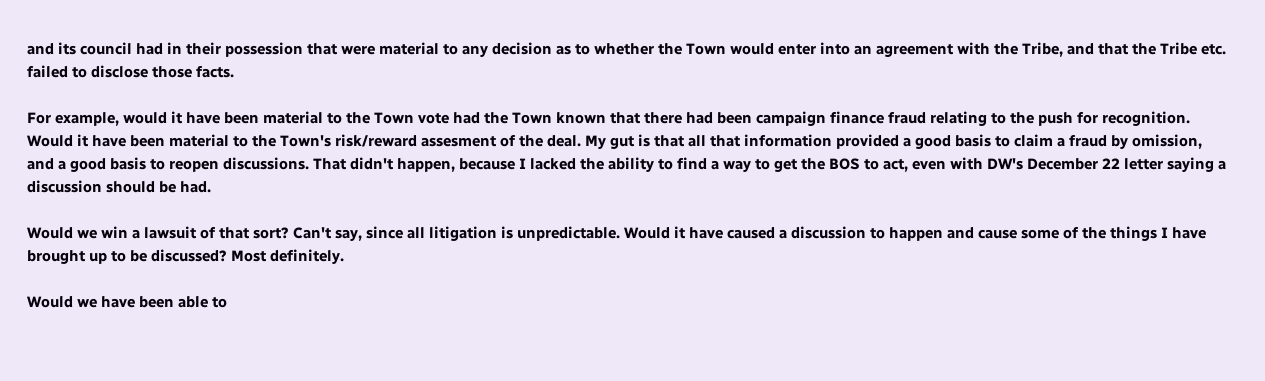and its council had in their possession that were material to any decision as to whether the Town would enter into an agreement with the Tribe, and that the Tribe etc. failed to disclose those facts.

For example, would it have been material to the Town vote had the Town known that there had been campaign finance fraud relating to the push for recognition. Would it have been material to the Town's risk/reward assesment of the deal. My gut is that all that information provided a good basis to claim a fraud by omission, and a good basis to reopen discussions. That didn't happen, because I lacked the ability to find a way to get the BOS to act, even with DW's December 22 letter saying a discussion should be had.

Would we win a lawsuit of that sort? Can't say, since all litigation is unpredictable. Would it have caused a discussion to happen and cause some of the things I have brought up to be discussed? Most definitely.

Would we have been able to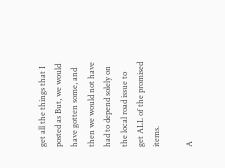get all the things that I posted as But, we would have gotten some, and then we would not have had to depend solely on the local road issue to get ALL of the promised items.

A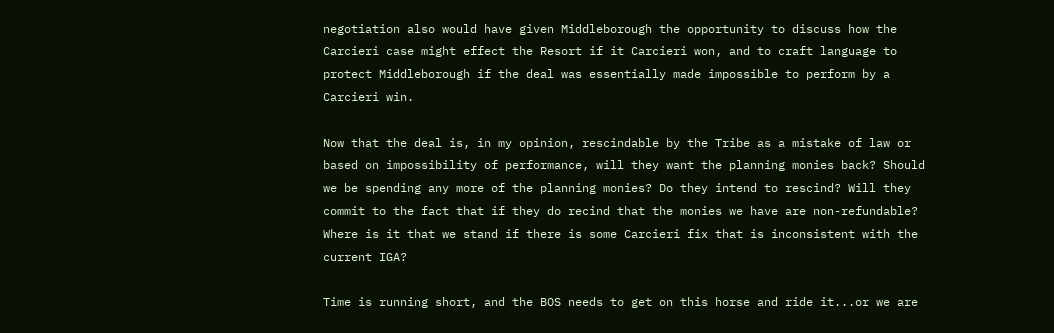negotiation also would have given Middleborough the opportunity to discuss how the Carcieri case might effect the Resort if it Carcieri won, and to craft language to protect Middleborough if the deal was essentially made impossible to perform by a Carcieri win.

Now that the deal is, in my opinion, rescindable by the Tribe as a mistake of law or based on impossibility of performance, will they want the planning monies back? Should we be spending any more of the planning monies? Do they intend to rescind? Will they commit to the fact that if they do recind that the monies we have are non-refundable? Where is it that we stand if there is some Carcieri fix that is inconsistent with the current IGA?

Time is running short, and the BOS needs to get on this horse and ride it...or we are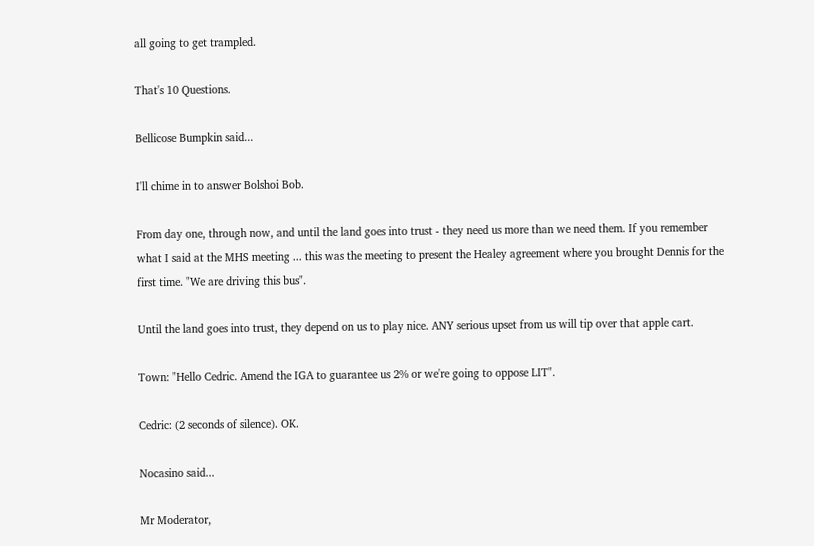all going to get trampled.

That's 10 Questions.

Bellicose Bumpkin said...

I'll chime in to answer Bolshoi Bob.

From day one, through now, and until the land goes into trust - they need us more than we need them. If you remember what I said at the MHS meeting ... this was the meeting to present the Healey agreement where you brought Dennis for the first time. "We are driving this bus".

Until the land goes into trust, they depend on us to play nice. ANY serious upset from us will tip over that apple cart.

Town: "Hello Cedric. Amend the IGA to guarantee us 2% or we're going to oppose LIT".

Cedric: (2 seconds of silence). OK.

Nocasino said...

Mr Moderator,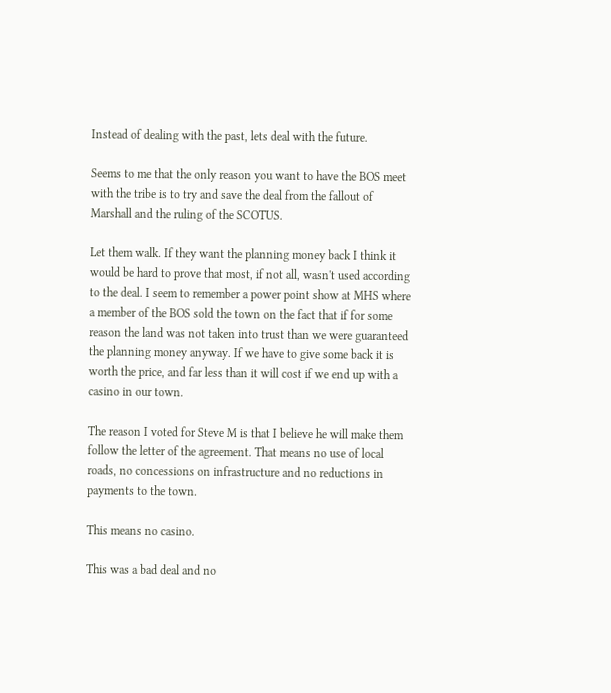Instead of dealing with the past, lets deal with the future.

Seems to me that the only reason you want to have the BOS meet with the tribe is to try and save the deal from the fallout of Marshall and the ruling of the SCOTUS.

Let them walk. If they want the planning money back I think it would be hard to prove that most, if not all, wasn't used according to the deal. I seem to remember a power point show at MHS where a member of the BOS sold the town on the fact that if for some reason the land was not taken into trust than we were guaranteed the planning money anyway. If we have to give some back it is worth the price, and far less than it will cost if we end up with a casino in our town.

The reason I voted for Steve M is that I believe he will make them follow the letter of the agreement. That means no use of local roads, no concessions on infrastructure and no reductions in payments to the town.

This means no casino.

This was a bad deal and no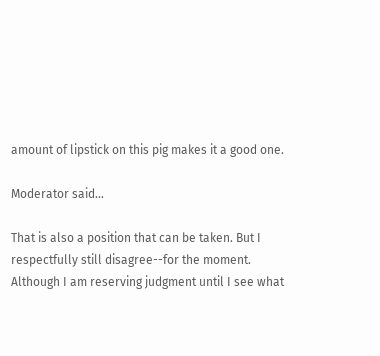amount of lipstick on this pig makes it a good one.

Moderator said...

That is also a position that can be taken. But I respectfully still disagree--for the moment. Although I am reserving judgment until I see what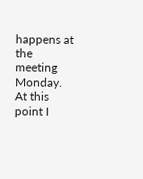happens at the meeting Monday. At this point I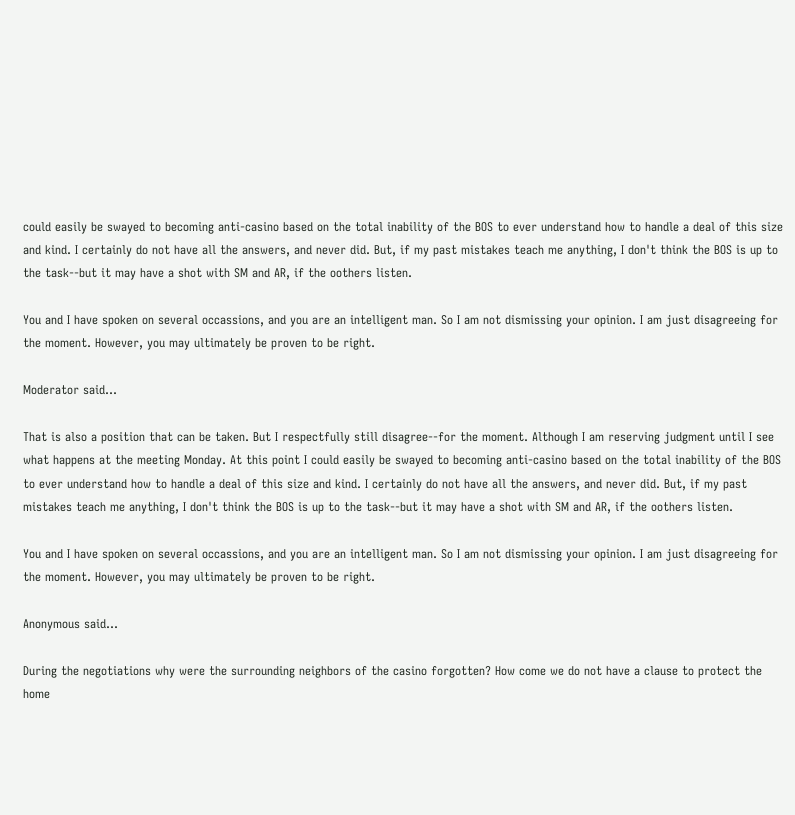could easily be swayed to becoming anti-casino based on the total inability of the BOS to ever understand how to handle a deal of this size and kind. I certainly do not have all the answers, and never did. But, if my past mistakes teach me anything, I don't think the BOS is up to the task--but it may have a shot with SM and AR, if the oothers listen.

You and I have spoken on several occassions, and you are an intelligent man. So I am not dismissing your opinion. I am just disagreeing for the moment. However, you may ultimately be proven to be right.

Moderator said...

That is also a position that can be taken. But I respectfully still disagree--for the moment. Although I am reserving judgment until I see what happens at the meeting Monday. At this point I could easily be swayed to becoming anti-casino based on the total inability of the BOS to ever understand how to handle a deal of this size and kind. I certainly do not have all the answers, and never did. But, if my past mistakes teach me anything, I don't think the BOS is up to the task--but it may have a shot with SM and AR, if the oothers listen.

You and I have spoken on several occassions, and you are an intelligent man. So I am not dismissing your opinion. I am just disagreeing for the moment. However, you may ultimately be proven to be right.

Anonymous said...

During the negotiations why were the surrounding neighbors of the casino forgotten? How come we do not have a clause to protect the home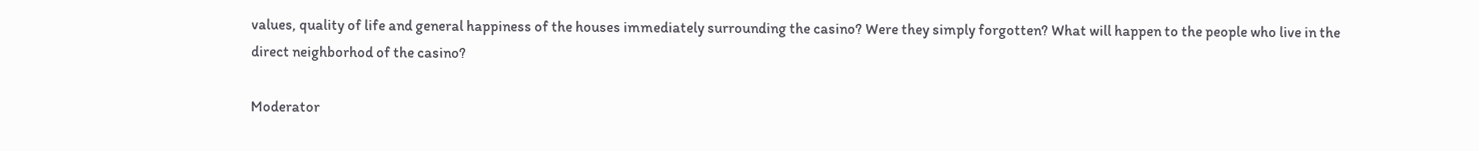values, quality of life and general happiness of the houses immediately surrounding the casino? Were they simply forgotten? What will happen to the people who live in the direct neighborhod of the casino?

Moderator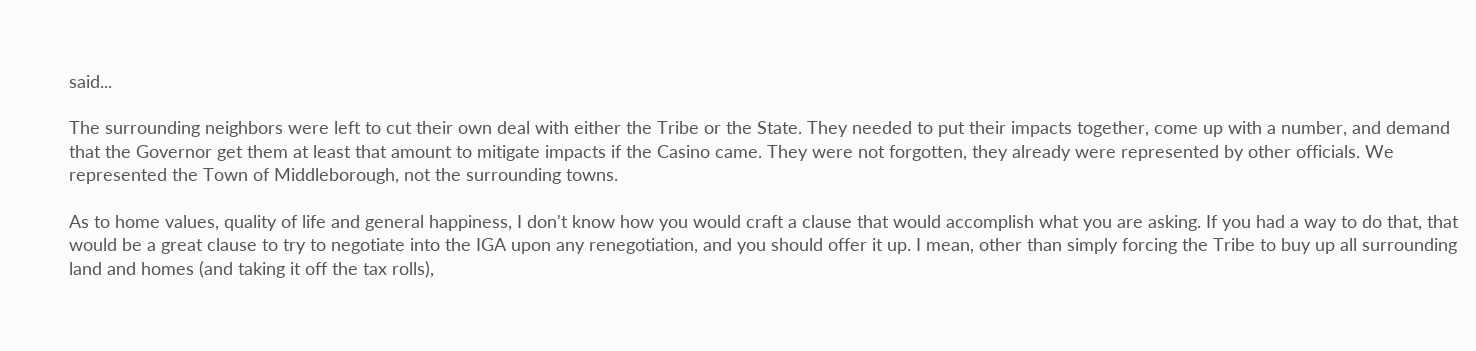said...

The surrounding neighbors were left to cut their own deal with either the Tribe or the State. They needed to put their impacts together, come up with a number, and demand that the Governor get them at least that amount to mitigate impacts if the Casino came. They were not forgotten, they already were represented by other officials. We represented the Town of Middleborough, not the surrounding towns.

As to home values, quality of life and general happiness, I don't know how you would craft a clause that would accomplish what you are asking. If you had a way to do that, that would be a great clause to try to negotiate into the IGA upon any renegotiation, and you should offer it up. I mean, other than simply forcing the Tribe to buy up all surrounding land and homes (and taking it off the tax rolls),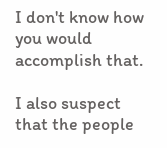I don't know how you would accomplish that.

I also suspect that the people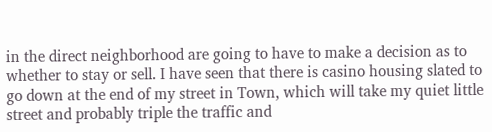in the direct neighborhood are going to have to make a decision as to whether to stay or sell. I have seen that there is casino housing slated to go down at the end of my street in Town, which will take my quiet little street and probably triple the traffic and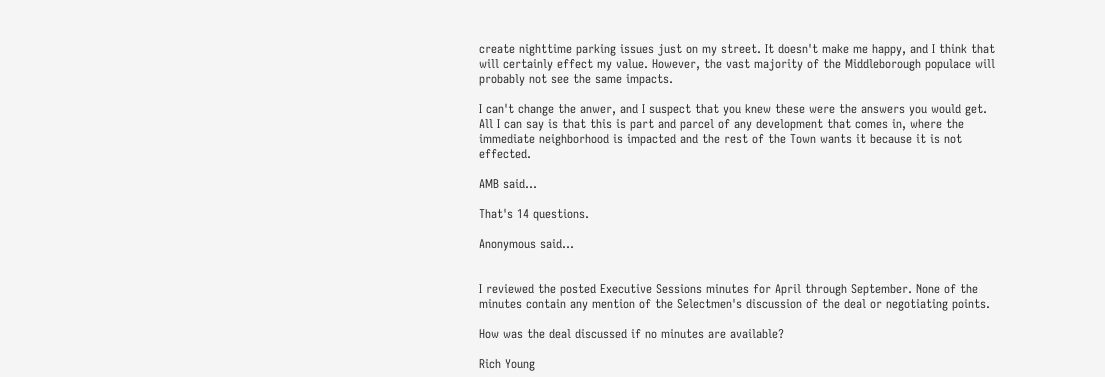create nighttime parking issues just on my street. It doesn't make me happy, and I think that will certainly effect my value. However, the vast majority of the Middleborough populace will probably not see the same impacts.

I can't change the anwer, and I suspect that you knew these were the answers you would get. All I can say is that this is part and parcel of any development that comes in, where the immediate neighborhood is impacted and the rest of the Town wants it because it is not effected.

AMB said...

That's 14 questions.

Anonymous said...


I reviewed the posted Executive Sessions minutes for April through September. None of the minutes contain any mention of the Selectmen's discussion of the deal or negotiating points.

How was the deal discussed if no minutes are available?

Rich Young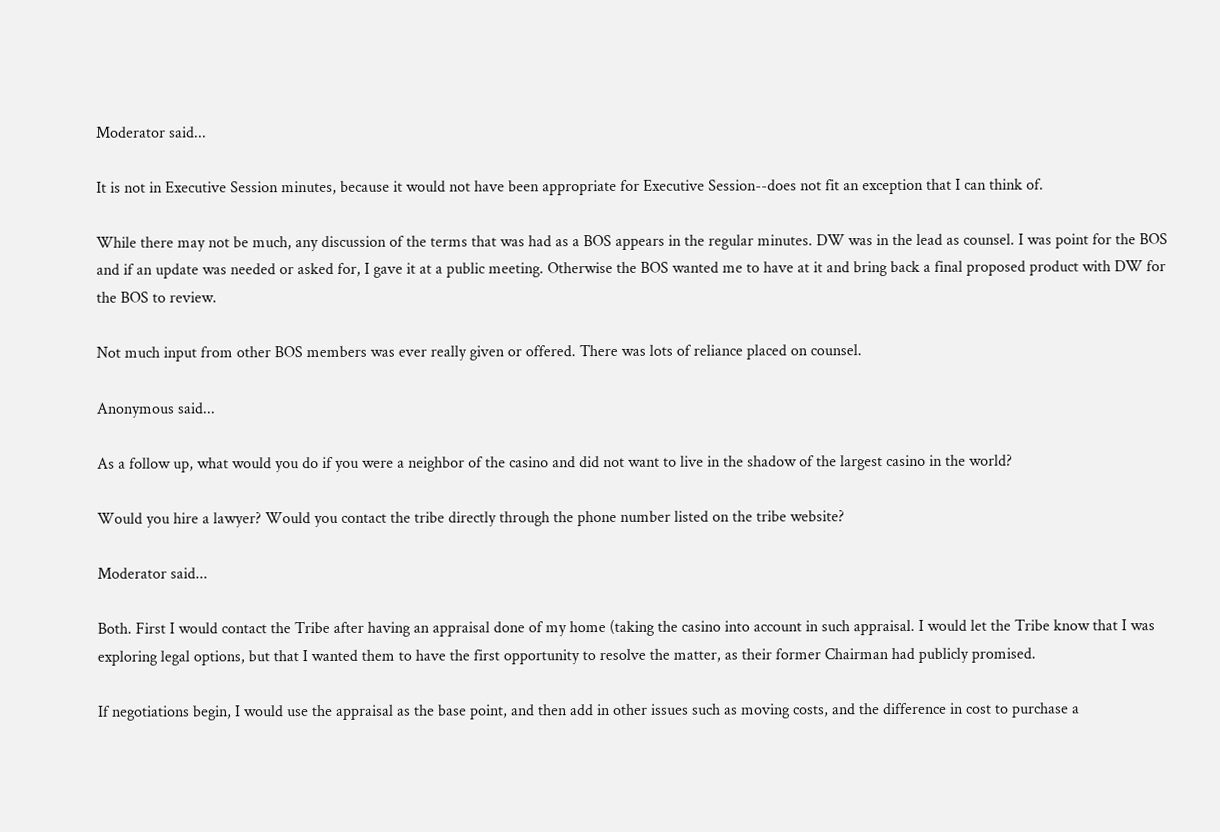Moderator said...

It is not in Executive Session minutes, because it would not have been appropriate for Executive Session--does not fit an exception that I can think of.

While there may not be much, any discussion of the terms that was had as a BOS appears in the regular minutes. DW was in the lead as counsel. I was point for the BOS and if an update was needed or asked for, I gave it at a public meeting. Otherwise the BOS wanted me to have at it and bring back a final proposed product with DW for the BOS to review.

Not much input from other BOS members was ever really given or offered. There was lots of reliance placed on counsel.

Anonymous said...

As a follow up, what would you do if you were a neighbor of the casino and did not want to live in the shadow of the largest casino in the world?

Would you hire a lawyer? Would you contact the tribe directly through the phone number listed on the tribe website?

Moderator said...

Both. First I would contact the Tribe after having an appraisal done of my home (taking the casino into account in such appraisal. I would let the Tribe know that I was exploring legal options, but that I wanted them to have the first opportunity to resolve the matter, as their former Chairman had publicly promised.

If negotiations begin, I would use the appraisal as the base point, and then add in other issues such as moving costs, and the difference in cost to purchase a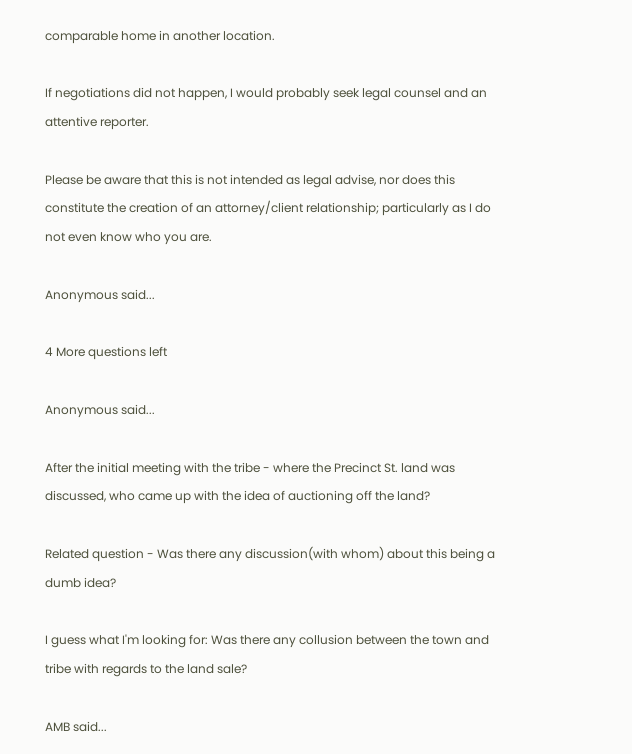comparable home in another location.

If negotiations did not happen, I would probably seek legal counsel and an attentive reporter.

Please be aware that this is not intended as legal advise, nor does this constitute the creation of an attorney/client relationship; particularly as I do not even know who you are.

Anonymous said...

4 More questions left

Anonymous said...

After the initial meeting with the tribe - where the Precinct St. land was discussed, who came up with the idea of auctioning off the land?

Related question - Was there any discussion(with whom) about this being a dumb idea?

I guess what I'm looking for: Was there any collusion between the town and tribe with regards to the land sale?

AMB said...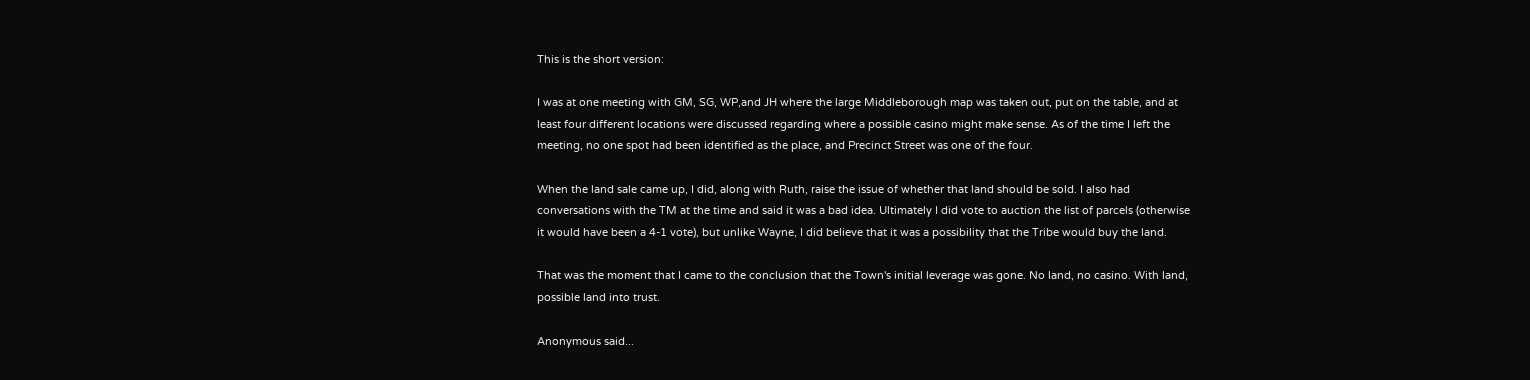This is the short version:

I was at one meeting with GM, SG, WP,and JH where the large Middleborough map was taken out, put on the table, and at least four different locations were discussed regarding where a possible casino might make sense. As of the time I left the meeting, no one spot had been identified as the place, and Precinct Street was one of the four.

When the land sale came up, I did, along with Ruth, raise the issue of whether that land should be sold. I also had conversations with the TM at the time and said it was a bad idea. Ultimately I did vote to auction the list of parcels (otherwise it would have been a 4-1 vote), but unlike Wayne, I did believe that it was a possibility that the Tribe would buy the land.

That was the moment that I came to the conclusion that the Town's initial leverage was gone. No land, no casino. With land, possible land into trust.

Anonymous said...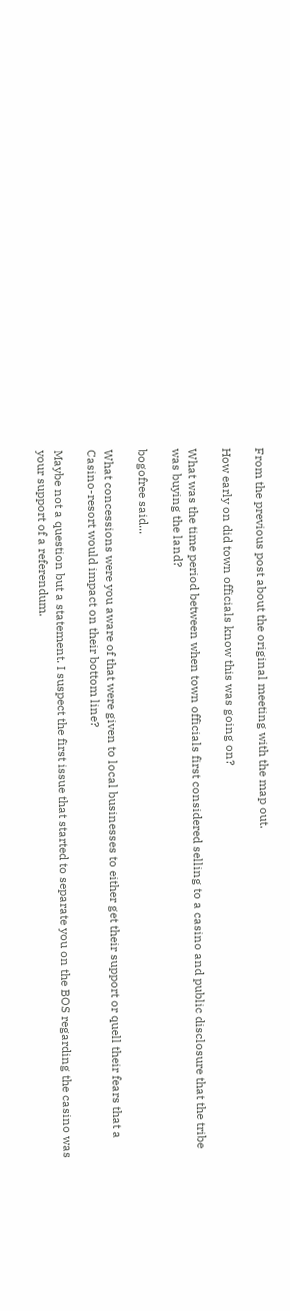From the previous post about the original meeting with the map out.

How early on did town officials know this was going on?

What was the time period between when town officials first considered selling to a casino and public disclosure that the tribe was buying the land?

bogofree said...

What concessions were you aware of that were given to local businesses to either get their support or quell their fears that a Casino-resort would impact on their bottom line?

Maybe not a question but a statement. I suspect the first issue that started to separate you on the BOS regarding the casino was your support of a referendum.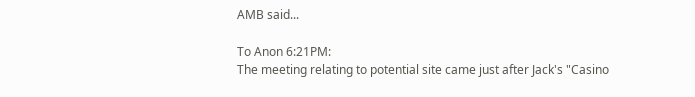AMB said...

To Anon 6:21PM:
The meeting relating to potential site came just after Jack's "Casino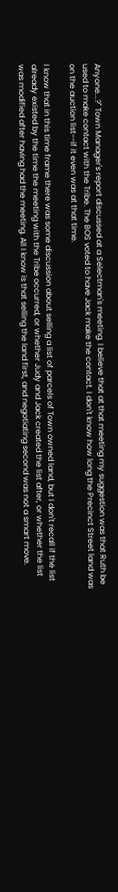Anyone...?" Town Manager's report discussed at a Selectman's meeting. I believe that at that meeting my suggestion was that Ruth be used to make contact with the Tribe. The BOS voted to have Jack make the contact. I don't know how long the Precinct Street land was on the auction list--if it even was at that time.

I know that in this time frame there was some discussion about selling a list of parcels of Town owned land, but I don't recall if the list already existed by the time the meeting with the Tribe occurred, or whether Judy and Jack created the list after, or whether the list was modified after having had the meeting. All I know is that selling the land first, and negotiating second was not a smart move.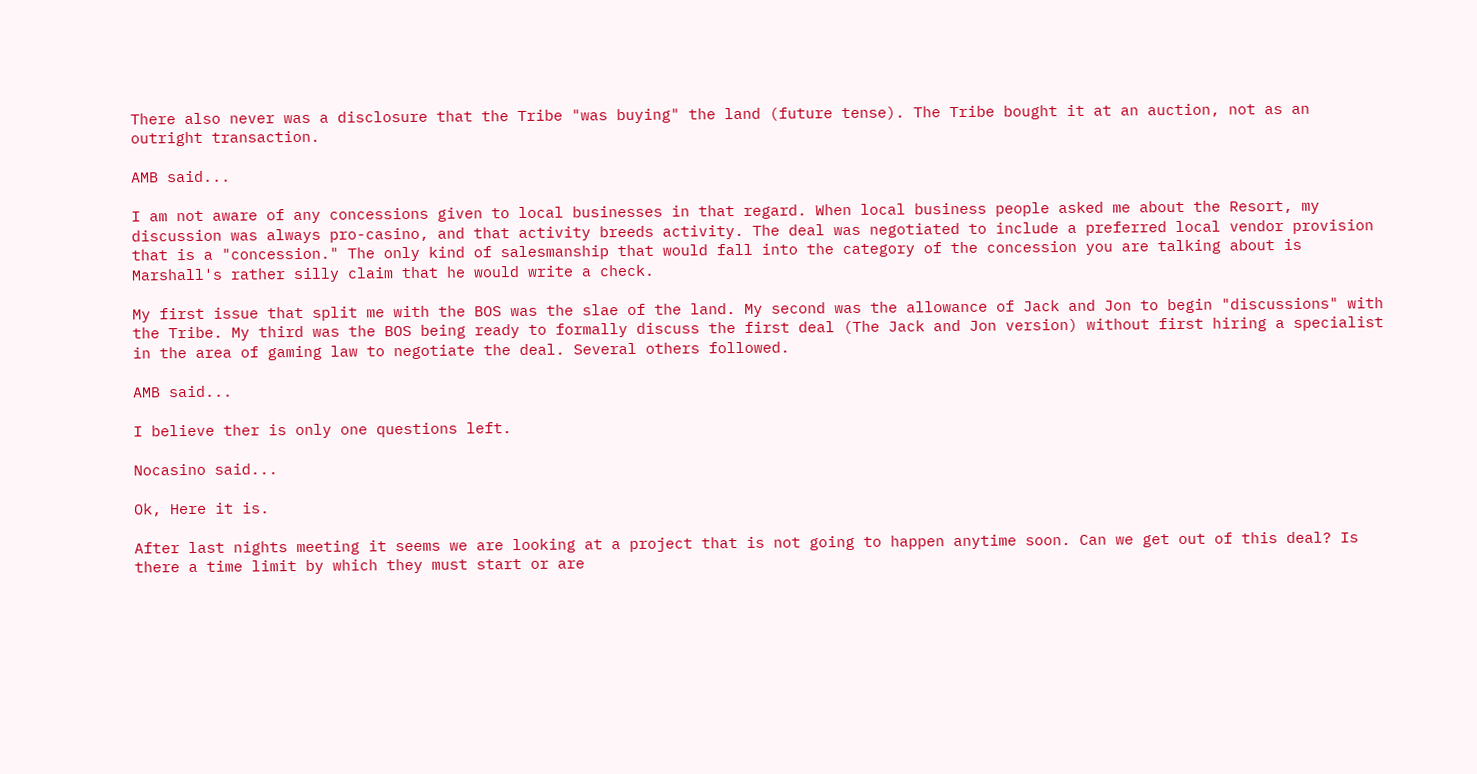There also never was a disclosure that the Tribe "was buying" the land (future tense). The Tribe bought it at an auction, not as an outright transaction.

AMB said...

I am not aware of any concessions given to local businesses in that regard. When local business people asked me about the Resort, my discussion was always pro-casino, and that activity breeds activity. The deal was negotiated to include a preferred local vendor provision that is a "concession." The only kind of salesmanship that would fall into the category of the concession you are talking about is Marshall's rather silly claim that he would write a check.

My first issue that split me with the BOS was the slae of the land. My second was the allowance of Jack and Jon to begin "discussions" with the Tribe. My third was the BOS being ready to formally discuss the first deal (The Jack and Jon version) without first hiring a specialist in the area of gaming law to negotiate the deal. Several others followed.

AMB said...

I believe ther is only one questions left.

Nocasino said...

Ok, Here it is.

After last nights meeting it seems we are looking at a project that is not going to happen anytime soon. Can we get out of this deal? Is there a time limit by which they must start or are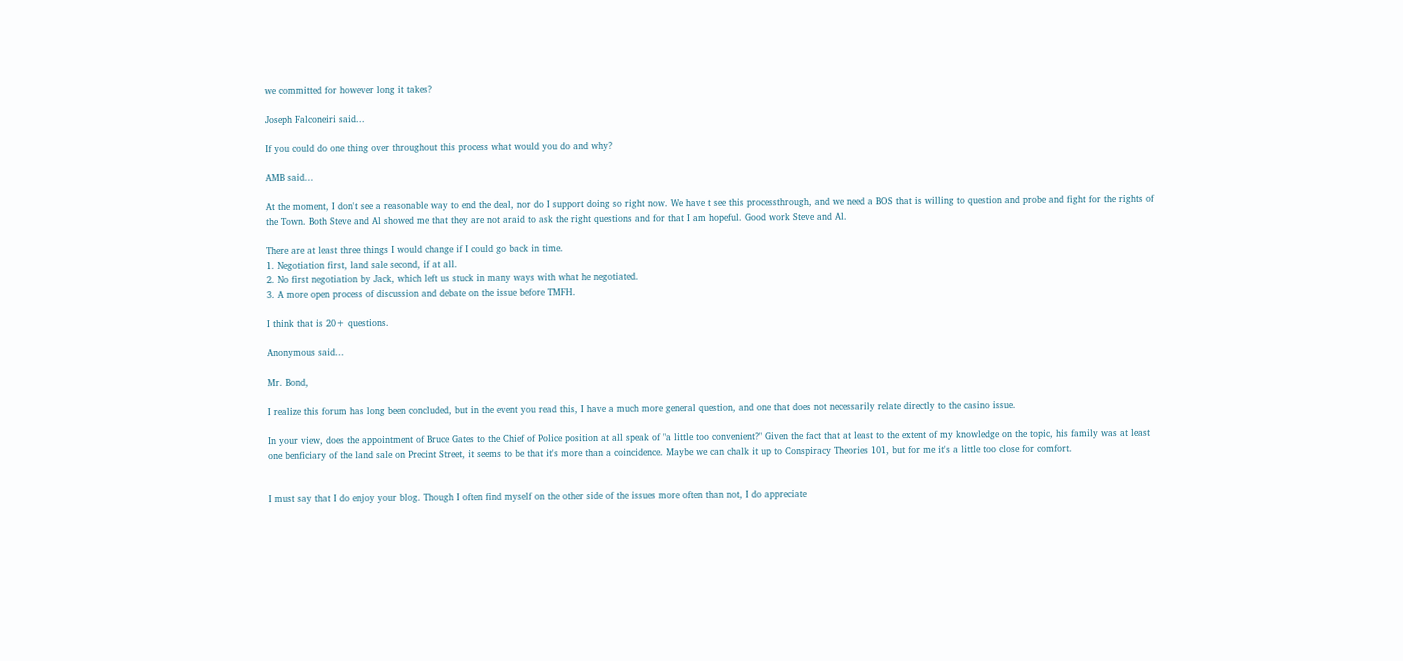we committed for however long it takes?

Joseph Falconeiri said...

If you could do one thing over throughout this process what would you do and why?

AMB said...

At the moment, I don't see a reasonable way to end the deal, nor do I support doing so right now. We have t see this processthrough, and we need a BOS that is willing to question and probe and fight for the rights of the Town. Both Steve and Al showed me that they are not araid to ask the right questions and for that I am hopeful. Good work Steve and Al.

There are at least three things I would change if I could go back in time.
1. Negotiation first, land sale second, if at all.
2. No first negotiation by Jack, which left us stuck in many ways with what he negotiated.
3. A more open process of discussion and debate on the issue before TMFH.

I think that is 20+ questions.

Anonymous said...

Mr. Bond,

I realize this forum has long been concluded, but in the event you read this, I have a much more general question, and one that does not necessarily relate directly to the casino issue.

In your view, does the appointment of Bruce Gates to the Chief of Police position at all speak of "a little too convenient?" Given the fact that at least to the extent of my knowledge on the topic, his family was at least one benficiary of the land sale on Precint Street, it seems to be that it's more than a coincidence. Maybe we can chalk it up to Conspiracy Theories 101, but for me it's a little too close for comfort.


I must say that I do enjoy your blog. Though I often find myself on the other side of the issues more often than not, I do appreciate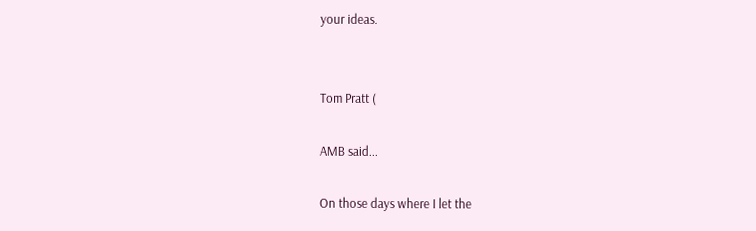your ideas.


Tom Pratt (

AMB said...

On those days where I let the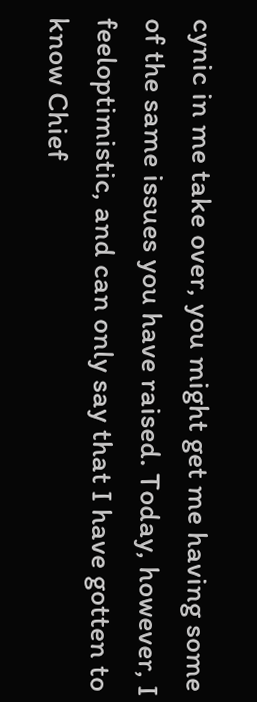cynic in me take over, you might get me having some of the same issues you have raised. Today, however, I feeloptimistic, and can only say that I have gotten to know Chief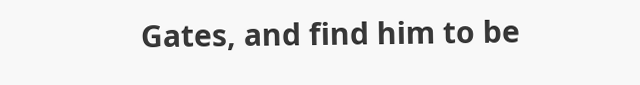Gates, and find him to be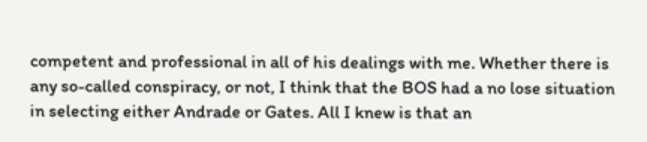competent and professional in all of his dealings with me. Whether there is any so-called conspiracy, or not, I think that the BOS had a no lose situation in selecting either Andrade or Gates. All I knew is that an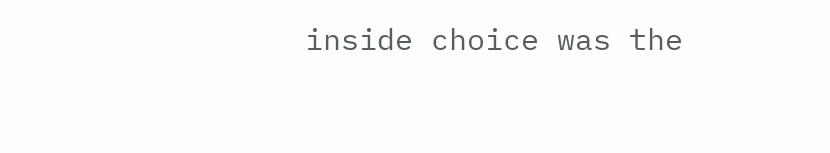inside choice was the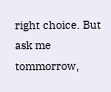right choice. But ask me tommorrow,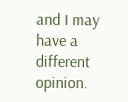and I may have a different opinion.